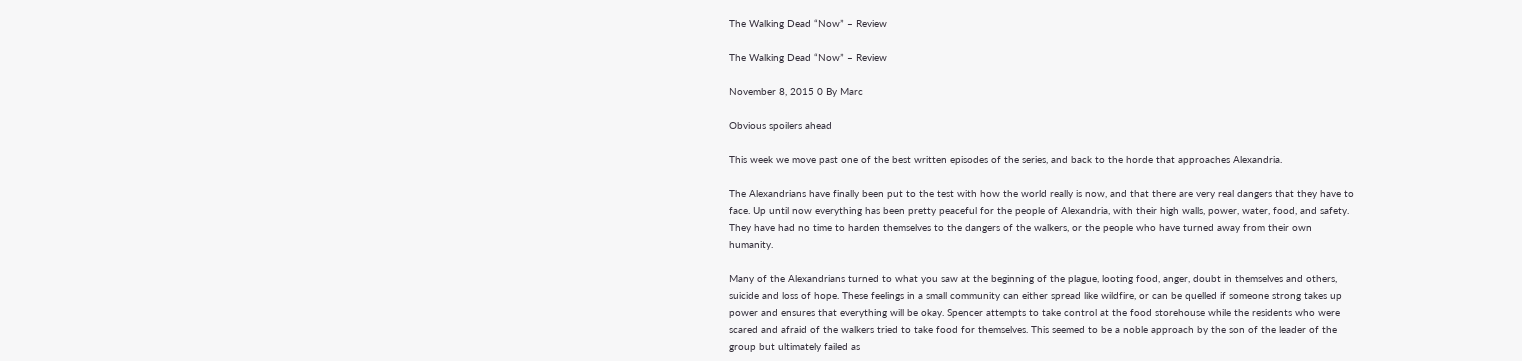The Walking Dead “Now” – Review

The Walking Dead “Now” – Review

November 8, 2015 0 By Marc

Obvious spoilers ahead

This week we move past one of the best written episodes of the series, and back to the horde that approaches Alexandria.

The Alexandrians have finally been put to the test with how the world really is now, and that there are very real dangers that they have to face. Up until now everything has been pretty peaceful for the people of Alexandria, with their high walls, power, water, food, and safety. They have had no time to harden themselves to the dangers of the walkers, or the people who have turned away from their own humanity.

Many of the Alexandrians turned to what you saw at the beginning of the plague, looting food, anger, doubt in themselves and others, suicide and loss of hope. These feelings in a small community can either spread like wildfire, or can be quelled if someone strong takes up power and ensures that everything will be okay. Spencer attempts to take control at the food storehouse while the residents who were scared and afraid of the walkers tried to take food for themselves. This seemed to be a noble approach by the son of the leader of the group but ultimately failed as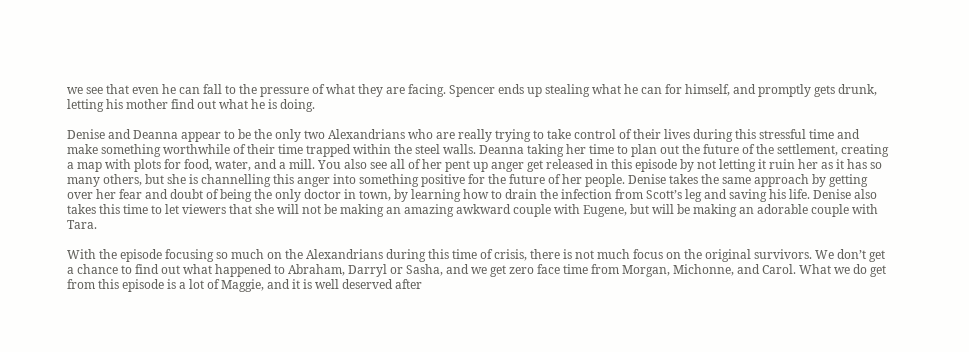we see that even he can fall to the pressure of what they are facing. Spencer ends up stealing what he can for himself, and promptly gets drunk, letting his mother find out what he is doing.

Denise and Deanna appear to be the only two Alexandrians who are really trying to take control of their lives during this stressful time and make something worthwhile of their time trapped within the steel walls. Deanna taking her time to plan out the future of the settlement, creating a map with plots for food, water, and a mill. You also see all of her pent up anger get released in this episode by not letting it ruin her as it has so many others, but she is channelling this anger into something positive for the future of her people. Denise takes the same approach by getting over her fear and doubt of being the only doctor in town, by learning how to drain the infection from Scott’s leg and saving his life. Denise also takes this time to let viewers that she will not be making an amazing awkward couple with Eugene, but will be making an adorable couple with Tara.

With the episode focusing so much on the Alexandrians during this time of crisis, there is not much focus on the original survivors. We don’t get a chance to find out what happened to Abraham, Darryl or Sasha, and we get zero face time from Morgan, Michonne, and Carol. What we do get from this episode is a lot of Maggie, and it is well deserved after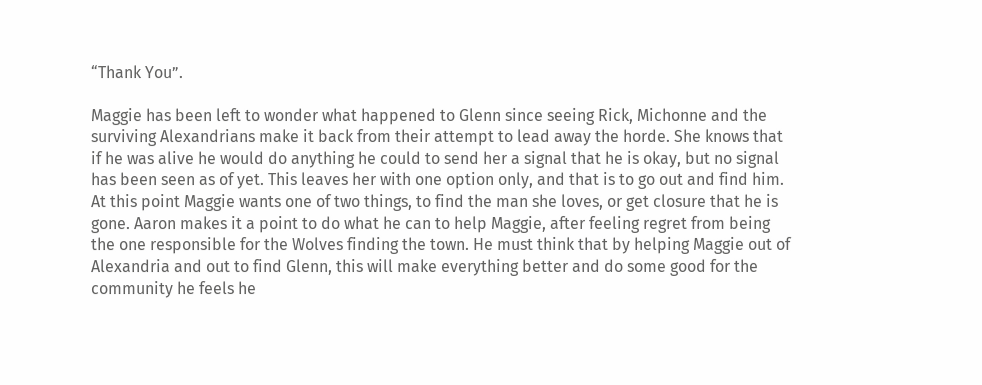“Thank You”.

Maggie has been left to wonder what happened to Glenn since seeing Rick, Michonne and the surviving Alexandrians make it back from their attempt to lead away the horde. She knows that if he was alive he would do anything he could to send her a signal that he is okay, but no signal has been seen as of yet. This leaves her with one option only, and that is to go out and find him. At this point Maggie wants one of two things, to find the man she loves, or get closure that he is gone. Aaron makes it a point to do what he can to help Maggie, after feeling regret from being the one responsible for the Wolves finding the town. He must think that by helping Maggie out of Alexandria and out to find Glenn, this will make everything better and do some good for the community he feels he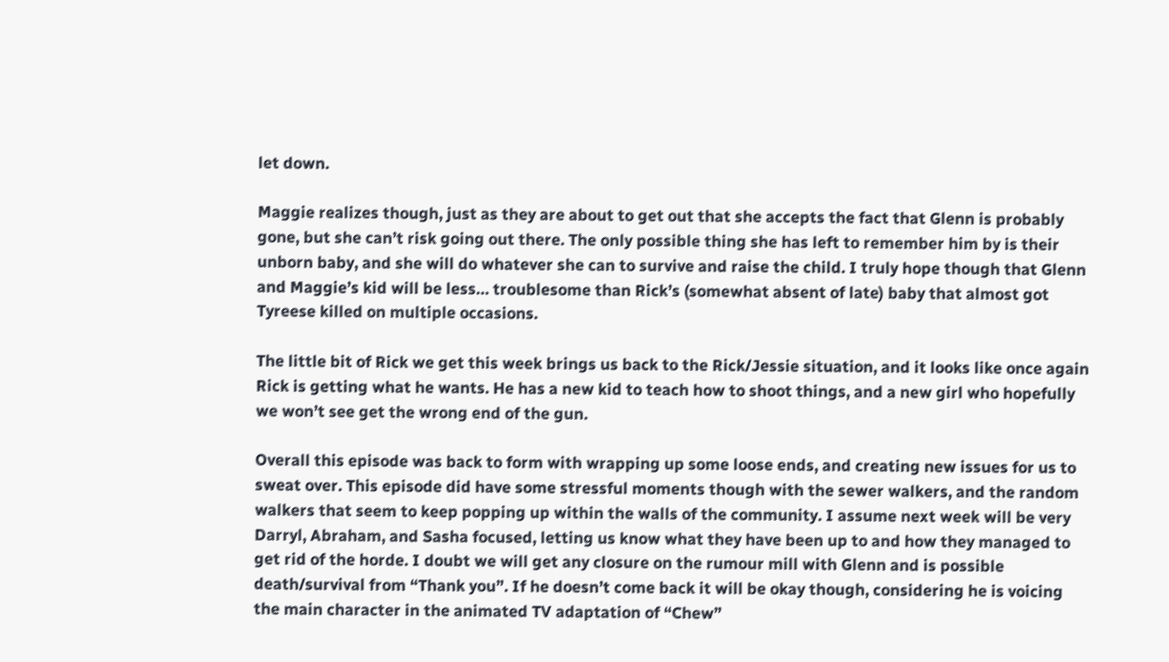let down.

Maggie realizes though, just as they are about to get out that she accepts the fact that Glenn is probably gone, but she can’t risk going out there. The only possible thing she has left to remember him by is their unborn baby, and she will do whatever she can to survive and raise the child. I truly hope though that Glenn and Maggie’s kid will be less… troublesome than Rick’s (somewhat absent of late) baby that almost got Tyreese killed on multiple occasions.

The little bit of Rick we get this week brings us back to the Rick/Jessie situation, and it looks like once again Rick is getting what he wants. He has a new kid to teach how to shoot things, and a new girl who hopefully we won’t see get the wrong end of the gun.

Overall this episode was back to form with wrapping up some loose ends, and creating new issues for us to sweat over. This episode did have some stressful moments though with the sewer walkers, and the random walkers that seem to keep popping up within the walls of the community. I assume next week will be very Darryl, Abraham, and Sasha focused, letting us know what they have been up to and how they managed to get rid of the horde. I doubt we will get any closure on the rumour mill with Glenn and is possible death/survival from “Thank you”. If he doesn’t come back it will be okay though, considering he is voicing the main character in the animated TV adaptation of “Chew”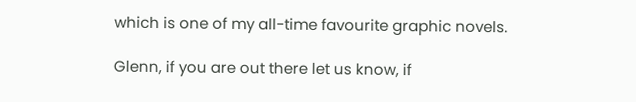which is one of my all-time favourite graphic novels.

Glenn, if you are out there let us know, if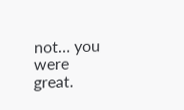not… you were great.